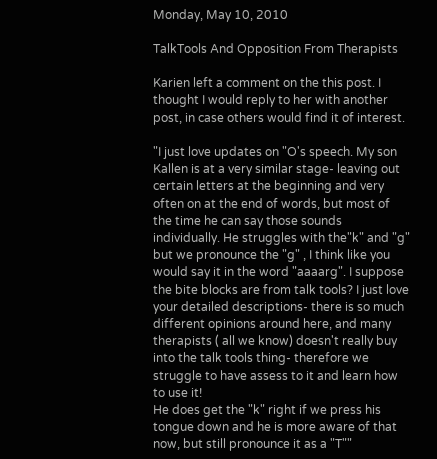Monday, May 10, 2010

TalkTools And Opposition From Therapists

Karien left a comment on the this post. I thought I would reply to her with another post, in case others would find it of interest.

"I just love updates on "O's speech. My son Kallen is at a very similar stage- leaving out certain letters at the beginning and very often on at the end of words, but most of the time he can say those sounds individually. He struggles with the"k" and "g" but we pronounce the "g" , I think like you would say it in the word "aaaarg". I suppose the bite blocks are from talk tools? I just love your detailed descriptions- there is so much different opinions around here, and many therapists ( all we know) doesn't really buy into the talk tools thing- therefore we struggle to have assess to it and learn how to use it!
He does get the "k" right if we press his tongue down and he is more aware of that now, but still pronounce it as a "T""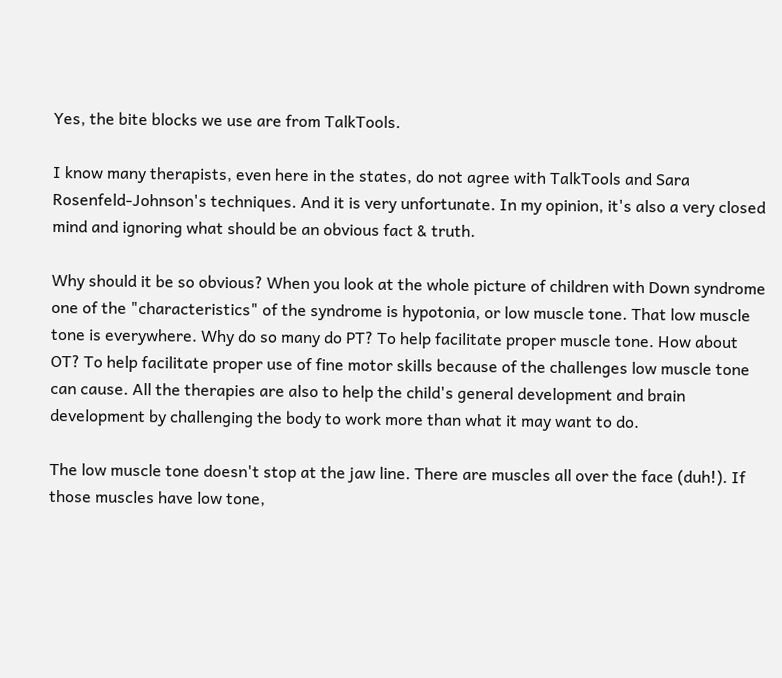Yes, the bite blocks we use are from TalkTools.

I know many therapists, even here in the states, do not agree with TalkTools and Sara Rosenfeld-Johnson's techniques. And it is very unfortunate. In my opinion, it's also a very closed mind and ignoring what should be an obvious fact & truth.

Why should it be so obvious? When you look at the whole picture of children with Down syndrome one of the "characteristics" of the syndrome is hypotonia, or low muscle tone. That low muscle tone is everywhere. Why do so many do PT? To help facilitate proper muscle tone. How about OT? To help facilitate proper use of fine motor skills because of the challenges low muscle tone can cause. All the therapies are also to help the child's general development and brain development by challenging the body to work more than what it may want to do.

The low muscle tone doesn't stop at the jaw line. There are muscles all over the face (duh!). If those muscles have low tone,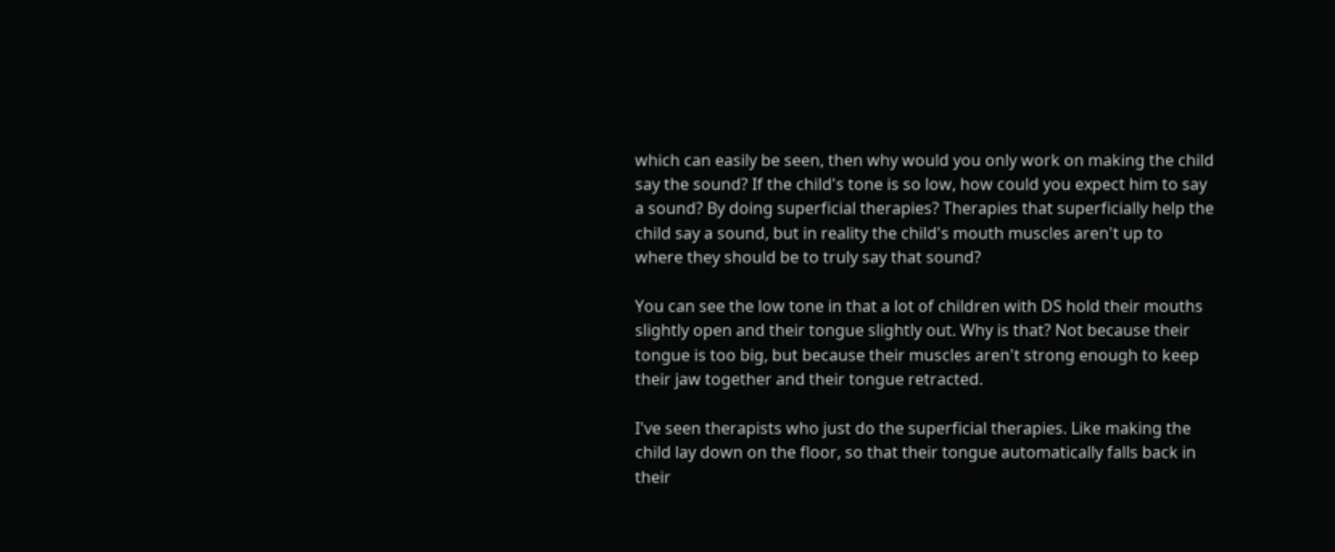which can easily be seen, then why would you only work on making the child say the sound? If the child's tone is so low, how could you expect him to say a sound? By doing superficial therapies? Therapies that superficially help the child say a sound, but in reality the child's mouth muscles aren't up to where they should be to truly say that sound?

You can see the low tone in that a lot of children with DS hold their mouths slightly open and their tongue slightly out. Why is that? Not because their tongue is too big, but because their muscles aren't strong enough to keep their jaw together and their tongue retracted.

I've seen therapists who just do the superficial therapies. Like making the child lay down on the floor, so that their tongue automatically falls back in their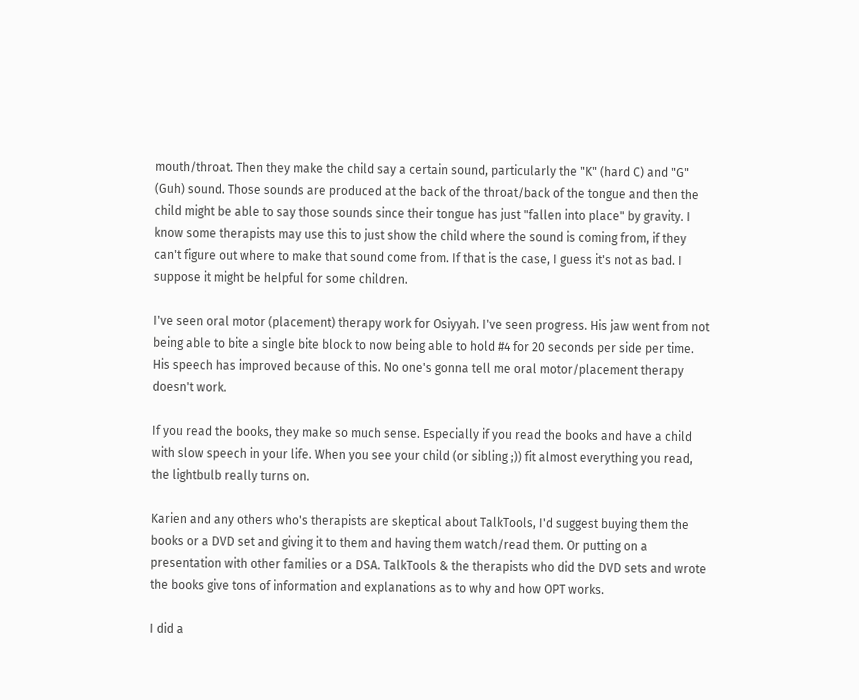mouth/throat. Then they make the child say a certain sound, particularly the "K" (hard C) and "G" (Guh) sound. Those sounds are produced at the back of the throat/back of the tongue and then the child might be able to say those sounds since their tongue has just "fallen into place" by gravity. I know some therapists may use this to just show the child where the sound is coming from, if they can't figure out where to make that sound come from. If that is the case, I guess it's not as bad. I suppose it might be helpful for some children.

I've seen oral motor (placement) therapy work for Osiyyah. I've seen progress. His jaw went from not being able to bite a single bite block to now being able to hold #4 for 20 seconds per side per time. His speech has improved because of this. No one's gonna tell me oral motor/placement therapy doesn't work.

If you read the books, they make so much sense. Especially if you read the books and have a child with slow speech in your life. When you see your child (or sibling ;)) fit almost everything you read, the lightbulb really turns on.

Karien and any others who's therapists are skeptical about TalkTools, I'd suggest buying them the books or a DVD set and giving it to them and having them watch/read them. Or putting on a presentation with other families or a DSA. TalkTools & the therapists who did the DVD sets and wrote the books give tons of information and explanations as to why and how OPT works.

I did a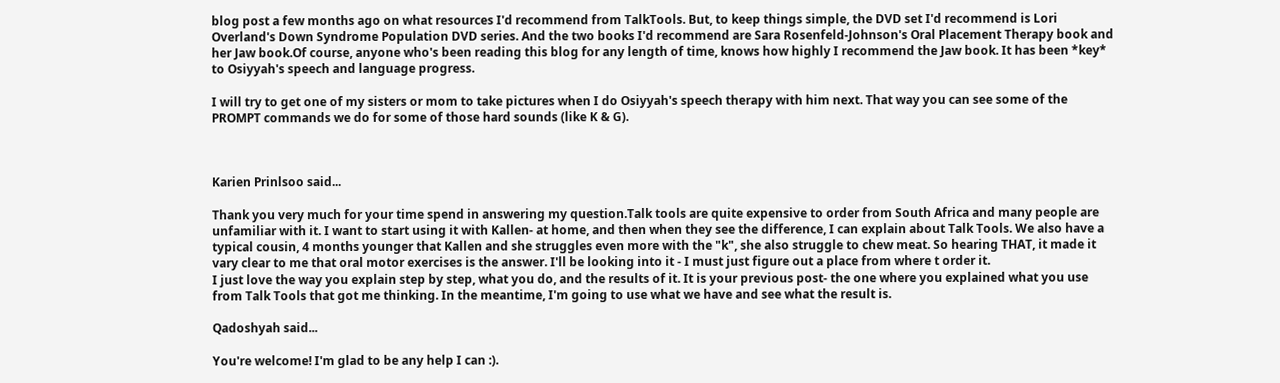blog post a few months ago on what resources I'd recommend from TalkTools. But, to keep things simple, the DVD set I'd recommend is Lori Overland's Down Syndrome Population DVD series. And the two books I'd recommend are Sara Rosenfeld-Johnson's Oral Placement Therapy book and her Jaw book.Of course, anyone who's been reading this blog for any length of time, knows how highly I recommend the Jaw book. It has been *key* to Osiyyah's speech and language progress.

I will try to get one of my sisters or mom to take pictures when I do Osiyyah's speech therapy with him next. That way you can see some of the PROMPT commands we do for some of those hard sounds (like K & G).



Karien Prinlsoo said...

Thank you very much for your time spend in answering my question.Talk tools are quite expensive to order from South Africa and many people are unfamiliar with it. I want to start using it with Kallen- at home, and then when they see the difference, I can explain about Talk Tools. We also have a typical cousin, 4 months younger that Kallen and she struggles even more with the "k", she also struggle to chew meat. So hearing THAT, it made it vary clear to me that oral motor exercises is the answer. I'll be looking into it - I must just figure out a place from where t order it.
I just love the way you explain step by step, what you do, and the results of it. It is your previous post- the one where you explained what you use from Talk Tools that got me thinking. In the meantime, I'm going to use what we have and see what the result is.

Qadoshyah said...

You're welcome! I'm glad to be any help I can :).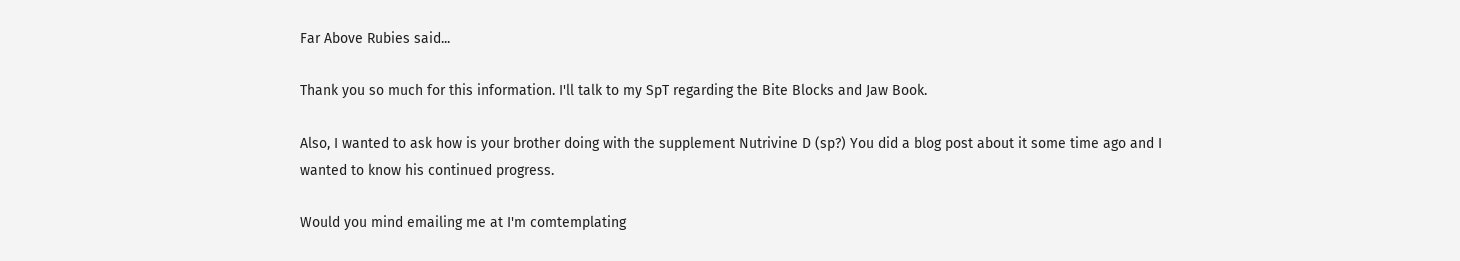Far Above Rubies said...

Thank you so much for this information. I'll talk to my SpT regarding the Bite Blocks and Jaw Book.

Also, I wanted to ask how is your brother doing with the supplement Nutrivine D (sp?) You did a blog post about it some time ago and I wanted to know his continued progress.

Would you mind emailing me at I'm comtemplating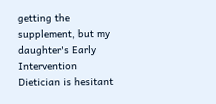getting the supplement, but my daughter's Early Intervention Dietician is hesitant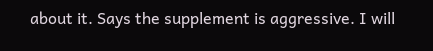about it. Says the supplement is aggressive. I will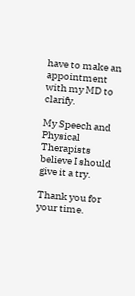have to make an appointment with my MD to clarify.

My Speech and Physical Therapists believe I should give it a try.

Thank you for your time.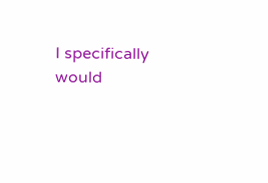I specifically would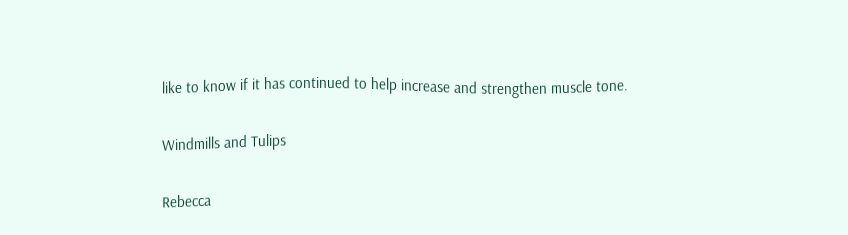like to know if it has continued to help increase and strengthen muscle tone.

Windmills and Tulips

Rebecca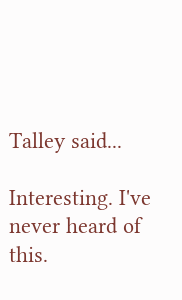Talley said...

Interesting. I've never heard of this.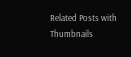Related Posts with Thumbnails